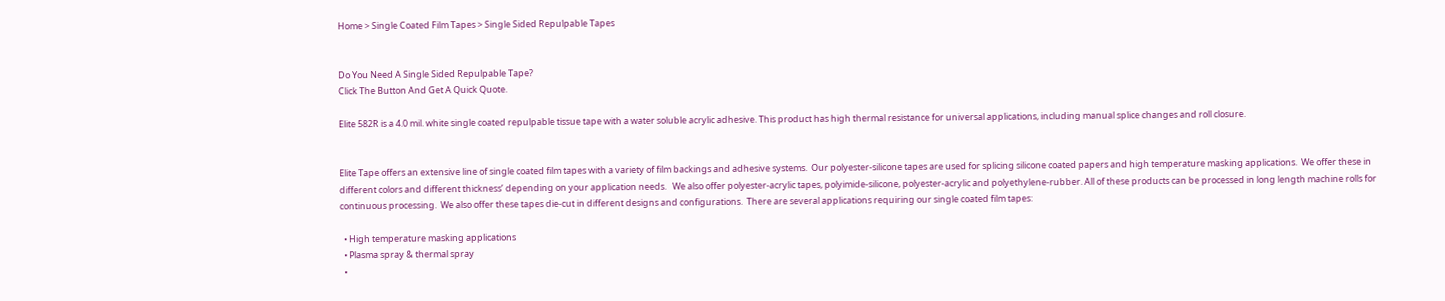Home > Single Coated Film Tapes > Single Sided Repulpable Tapes


Do You Need A Single Sided Repulpable Tape?
Click The Button And Get A Quick Quote.

Elite 582R is a 4.0 mil. white single coated repulpable tissue tape with a water soluble acrylic adhesive. This product has high thermal resistance for universal applications, including manual splice changes and roll closure.


Elite Tape offers an extensive line of single coated film tapes with a variety of film backings and adhesive systems.  Our polyester-silicone tapes are used for splicing silicone coated papers and high temperature masking applications.  We offer these in different colors and different thickness’ depending on your application needs.   We also offer polyester-acrylic tapes, polyimide-silicone, polyester-acrylic and polyethylene-rubber. All of these products can be processed in long length machine rolls for continuous processing.  We also offer these tapes die-cut in different designs and configurations.  There are several applications requiring our single coated film tapes:

  • High temperature masking applications
  • Plasma spray & thermal spray
  •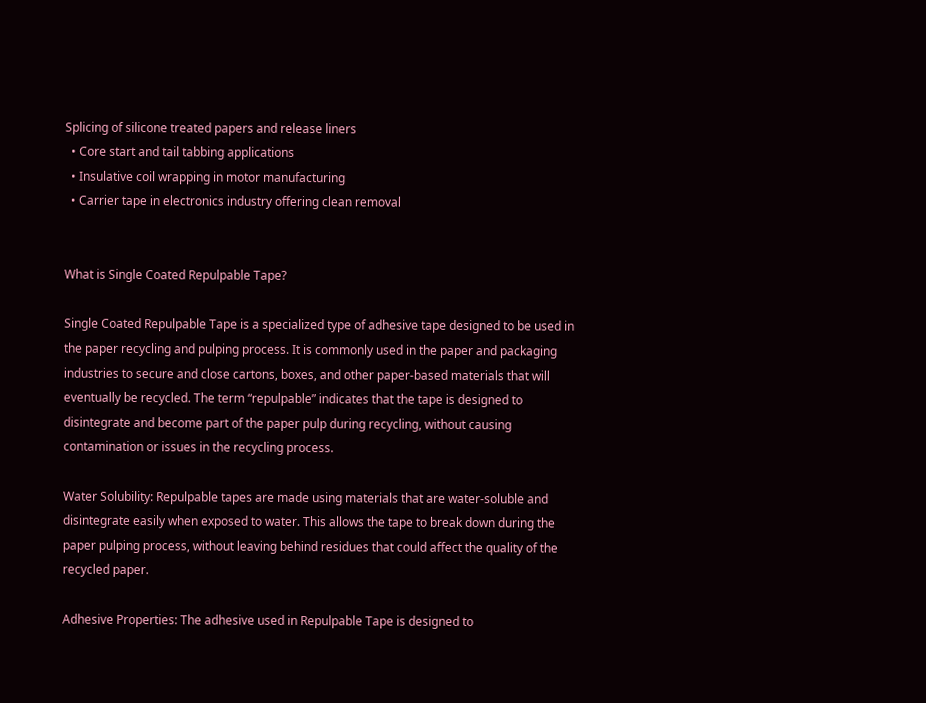Splicing of silicone treated papers and release liners
  • Core start and tail tabbing applications
  • Insulative coil wrapping in motor manufacturing
  • Carrier tape in electronics industry offering clean removal


What is Single Coated Repulpable Tape?

Single Coated Repulpable Tape is a specialized type of adhesive tape designed to be used in the paper recycling and pulping process. It is commonly used in the paper and packaging industries to secure and close cartons, boxes, and other paper-based materials that will eventually be recycled. The term “repulpable” indicates that the tape is designed to disintegrate and become part of the paper pulp during recycling, without causing contamination or issues in the recycling process.

Water Solubility: Repulpable tapes are made using materials that are water-soluble and disintegrate easily when exposed to water. This allows the tape to break down during the paper pulping process, without leaving behind residues that could affect the quality of the recycled paper.

Adhesive Properties: The adhesive used in Repulpable Tape is designed to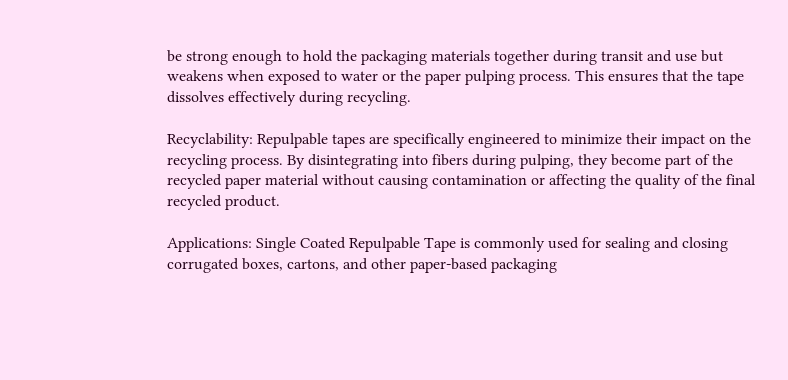be strong enough to hold the packaging materials together during transit and use but weakens when exposed to water or the paper pulping process. This ensures that the tape dissolves effectively during recycling.

Recyclability: Repulpable tapes are specifically engineered to minimize their impact on the recycling process. By disintegrating into fibers during pulping, they become part of the recycled paper material without causing contamination or affecting the quality of the final recycled product.

Applications: Single Coated Repulpable Tape is commonly used for sealing and closing corrugated boxes, cartons, and other paper-based packaging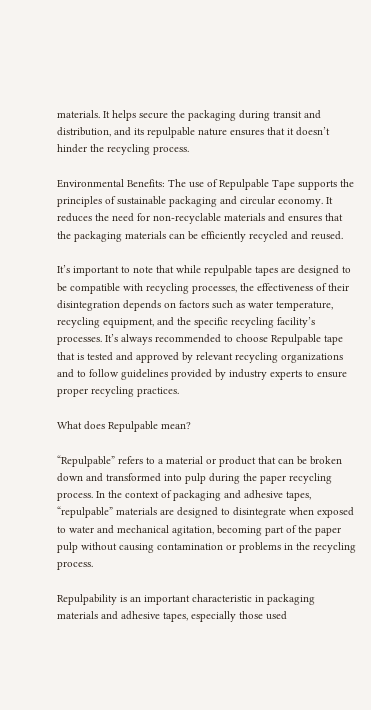materials. It helps secure the packaging during transit and distribution, and its repulpable nature ensures that it doesn’t hinder the recycling process.

Environmental Benefits: The use of Repulpable Tape supports the principles of sustainable packaging and circular economy. It reduces the need for non-recyclable materials and ensures that the packaging materials can be efficiently recycled and reused.

It’s important to note that while repulpable tapes are designed to be compatible with recycling processes, the effectiveness of their disintegration depends on factors such as water temperature, recycling equipment, and the specific recycling facility’s processes. It’s always recommended to choose Repulpable tape that is tested and approved by relevant recycling organizations and to follow guidelines provided by industry experts to ensure proper recycling practices.

What does Repulpable mean?

“Repulpable” refers to a material or product that can be broken down and transformed into pulp during the paper recycling process. In the context of packaging and adhesive tapes, “repulpable” materials are designed to disintegrate when exposed to water and mechanical agitation, becoming part of the paper pulp without causing contamination or problems in the recycling process.

Repulpability is an important characteristic in packaging materials and adhesive tapes, especially those used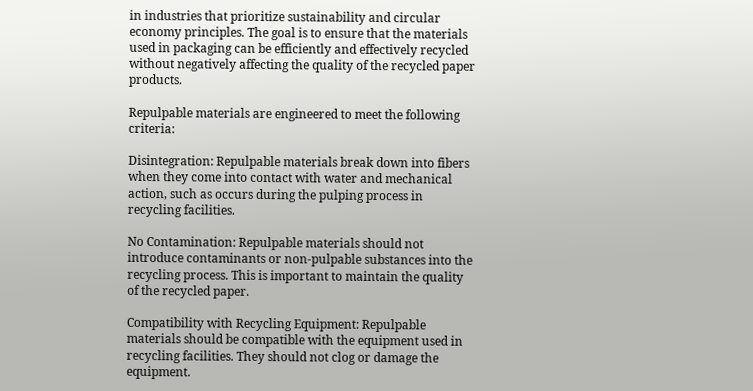in industries that prioritize sustainability and circular economy principles. The goal is to ensure that the materials used in packaging can be efficiently and effectively recycled without negatively affecting the quality of the recycled paper products.

Repulpable materials are engineered to meet the following criteria:

Disintegration: Repulpable materials break down into fibers when they come into contact with water and mechanical action, such as occurs during the pulping process in recycling facilities.

No Contamination: Repulpable materials should not introduce contaminants or non-pulpable substances into the recycling process. This is important to maintain the quality of the recycled paper.

Compatibility with Recycling Equipment: Repulpable materials should be compatible with the equipment used in recycling facilities. They should not clog or damage the equipment.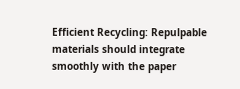Efficient Recycling: Repulpable materials should integrate smoothly with the paper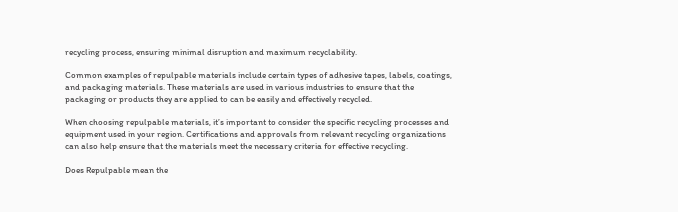recycling process, ensuring minimal disruption and maximum recyclability.

Common examples of repulpable materials include certain types of adhesive tapes, labels, coatings, and packaging materials. These materials are used in various industries to ensure that the packaging or products they are applied to can be easily and effectively recycled.

When choosing repulpable materials, it’s important to consider the specific recycling processes and equipment used in your region. Certifications and approvals from relevant recycling organizations can also help ensure that the materials meet the necessary criteria for effective recycling.

Does Repulpable mean the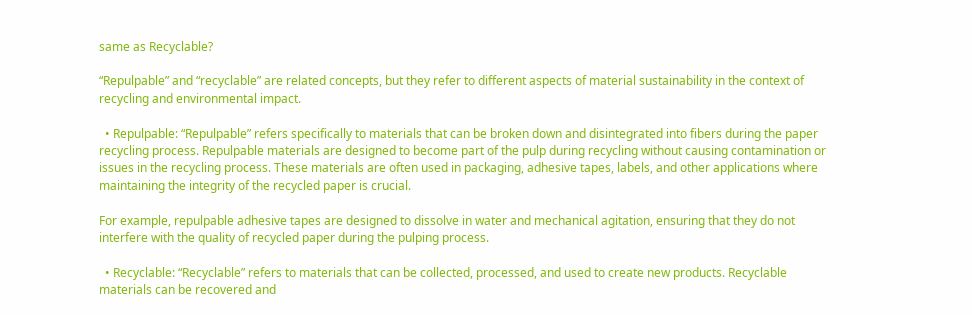same as Recyclable?

“Repulpable” and “recyclable” are related concepts, but they refer to different aspects of material sustainability in the context of recycling and environmental impact.

  • Repulpable: “Repulpable” refers specifically to materials that can be broken down and disintegrated into fibers during the paper recycling process. Repulpable materials are designed to become part of the pulp during recycling without causing contamination or issues in the recycling process. These materials are often used in packaging, adhesive tapes, labels, and other applications where maintaining the integrity of the recycled paper is crucial.

For example, repulpable adhesive tapes are designed to dissolve in water and mechanical agitation, ensuring that they do not interfere with the quality of recycled paper during the pulping process.

  • Recyclable: “Recyclable” refers to materials that can be collected, processed, and used to create new products. Recyclable materials can be recovered and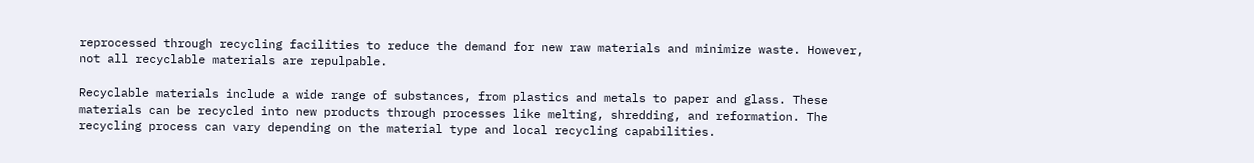reprocessed through recycling facilities to reduce the demand for new raw materials and minimize waste. However, not all recyclable materials are repulpable.

Recyclable materials include a wide range of substances, from plastics and metals to paper and glass. These materials can be recycled into new products through processes like melting, shredding, and reformation. The recycling process can vary depending on the material type and local recycling capabilities.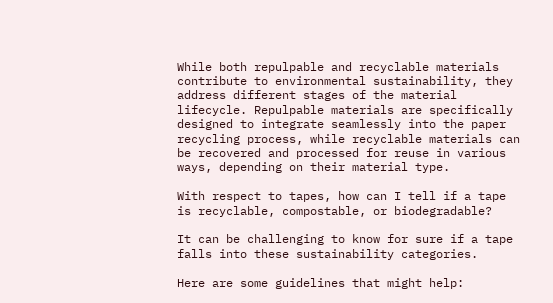While both repulpable and recyclable materials contribute to environmental sustainability, they address different stages of the material lifecycle. Repulpable materials are specifically designed to integrate seamlessly into the paper recycling process, while recyclable materials can be recovered and processed for reuse in various ways, depending on their material type.

With respect to tapes, how can I tell if a tape is recyclable, compostable, or biodegradable?

It can be challenging to know for sure if a tape falls into these sustainability categories.

Here are some guidelines that might help: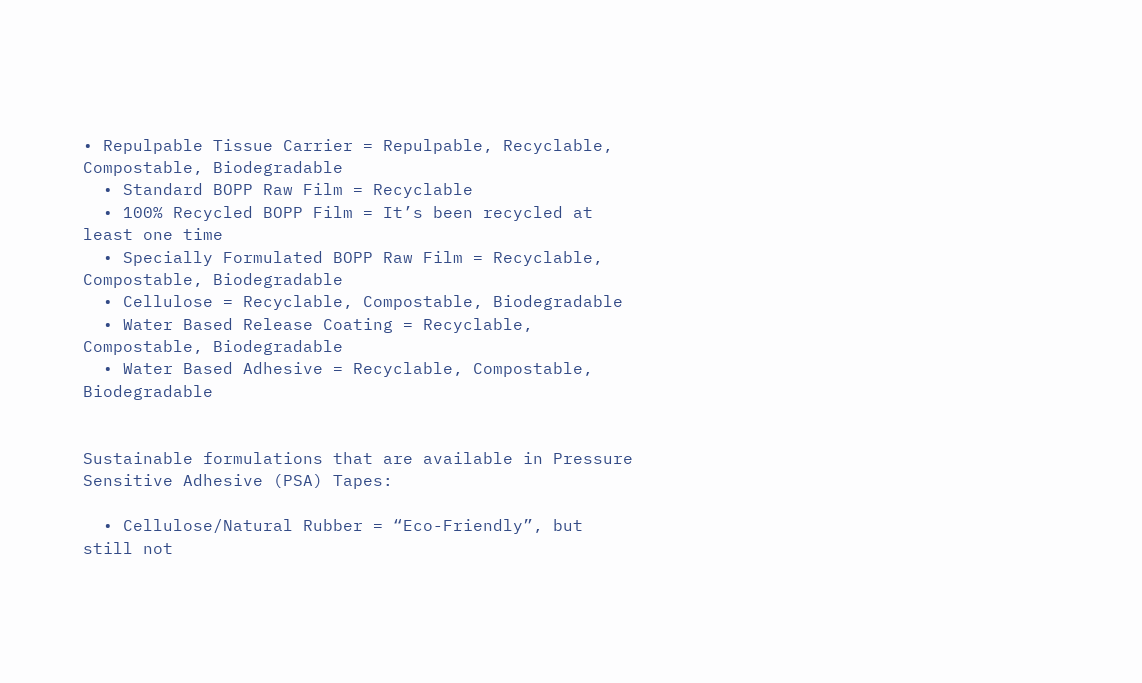• Repulpable Tissue Carrier = Repulpable, Recyclable, Compostable, Biodegradable
  • Standard BOPP Raw Film = Recyclable
  • 100% Recycled BOPP Film = It’s been recycled at least one time
  • Specially Formulated BOPP Raw Film = Recyclable, Compostable, Biodegradable
  • Cellulose = Recyclable, Compostable, Biodegradable
  • Water Based Release Coating = Recyclable, Compostable, Biodegradable
  • Water Based Adhesive = Recyclable, Compostable, Biodegradable


Sustainable formulations that are available in Pressure Sensitive Adhesive (PSA) Tapes:

  • Cellulose/Natural Rubber = “Eco-Friendly”, but still not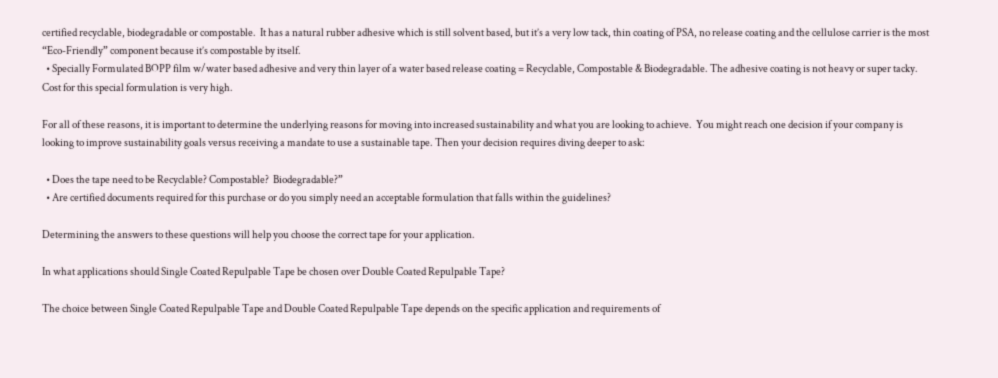certified recyclable, biodegradable or compostable.  It has a natural rubber adhesive which is still solvent based, but it’s a very low tack, thin coating of PSA, no release coating and the cellulose carrier is the most “Eco-Friendly” component because it’s compostable by itself.
  • Specially Formulated BOPP film w/water based adhesive and very thin layer of a water based release coating = Recyclable, Compostable & Biodegradable. The adhesive coating is not heavy or super tacky. Cost for this special formulation is very high.

For all of these reasons, it is important to determine the underlying reasons for moving into increased sustainability and what you are looking to achieve.  You might reach one decision if your company is looking to improve sustainability goals versus receiving a mandate to use a sustainable tape. Then your decision requires diving deeper to ask:

  • Does the tape need to be Recyclable? Compostable?  Biodegradable?”
  • Are certified documents required for this purchase or do you simply need an acceptable formulation that falls within the guidelines?

Determining the answers to these questions will help you choose the correct tape for your application.

In what applications should Single Coated Repulpable Tape be chosen over Double Coated Repulpable Tape?

The choice between Single Coated Repulpable Tape and Double Coated Repulpable Tape depends on the specific application and requirements of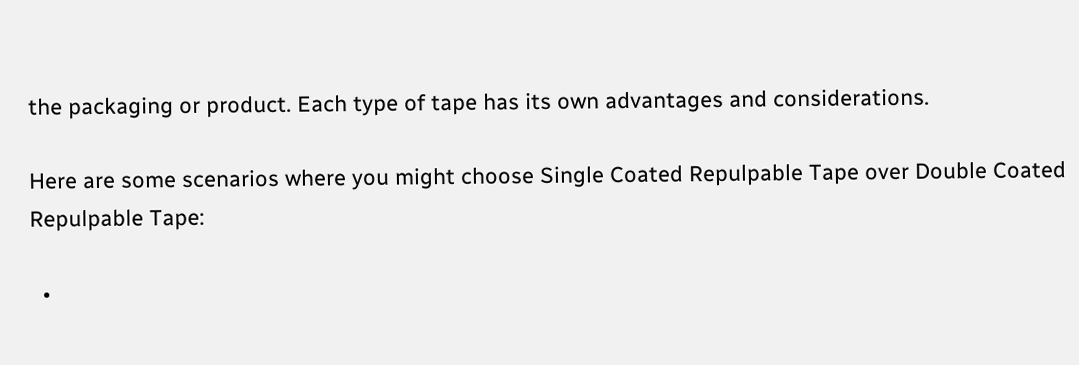the packaging or product. Each type of tape has its own advantages and considerations.

Here are some scenarios where you might choose Single Coated Repulpable Tape over Double Coated Repulpable Tape:

  •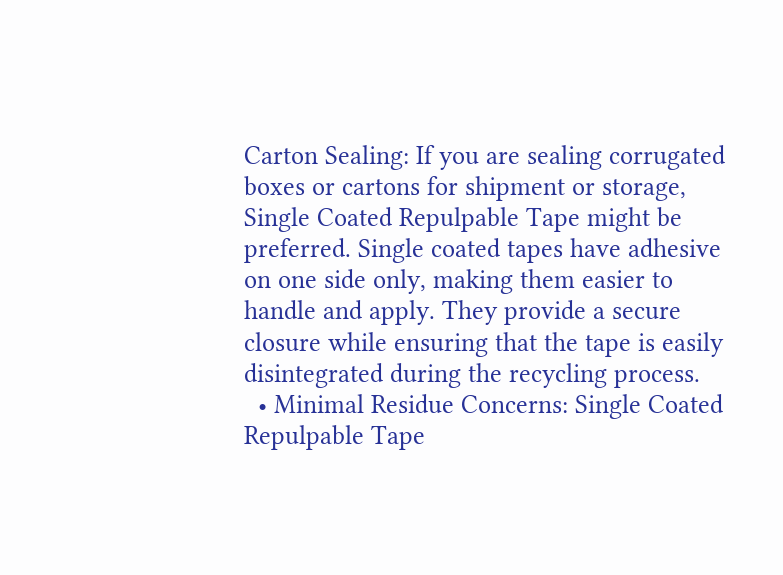Carton Sealing: If you are sealing corrugated boxes or cartons for shipment or storage, Single Coated Repulpable Tape might be preferred. Single coated tapes have adhesive on one side only, making them easier to handle and apply. They provide a secure closure while ensuring that the tape is easily disintegrated during the recycling process.
  • Minimal Residue Concerns: Single Coated Repulpable Tape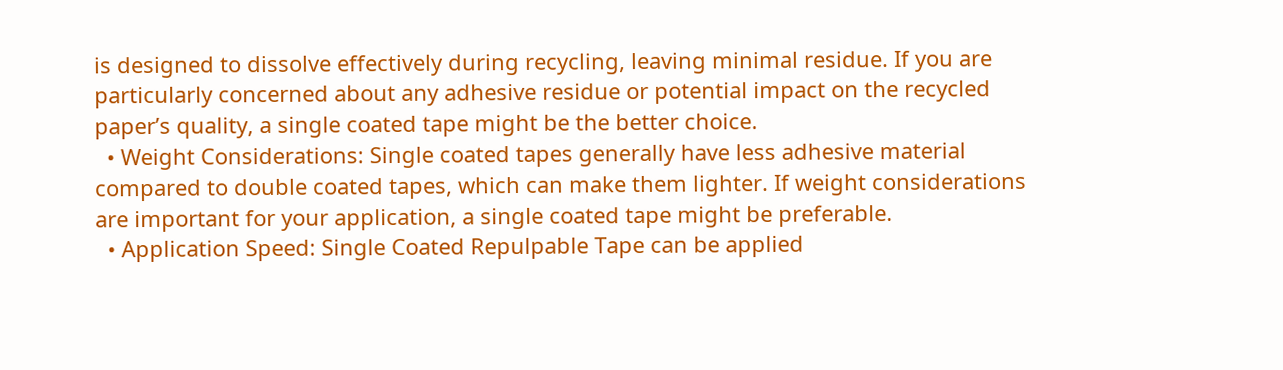is designed to dissolve effectively during recycling, leaving minimal residue. If you are particularly concerned about any adhesive residue or potential impact on the recycled paper’s quality, a single coated tape might be the better choice.
  • Weight Considerations: Single coated tapes generally have less adhesive material compared to double coated tapes, which can make them lighter. If weight considerations are important for your application, a single coated tape might be preferable.
  • Application Speed: Single Coated Repulpable Tape can be applied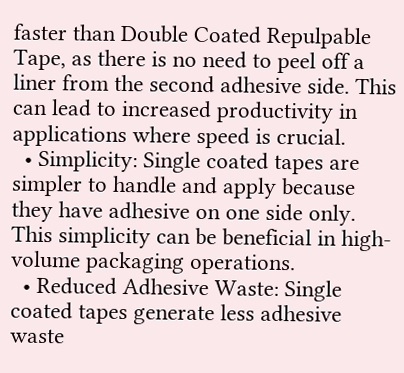faster than Double Coated Repulpable Tape, as there is no need to peel off a liner from the second adhesive side. This can lead to increased productivity in applications where speed is crucial.
  • Simplicity: Single coated tapes are simpler to handle and apply because they have adhesive on one side only. This simplicity can be beneficial in high-volume packaging operations.
  • Reduced Adhesive Waste: Single coated tapes generate less adhesive waste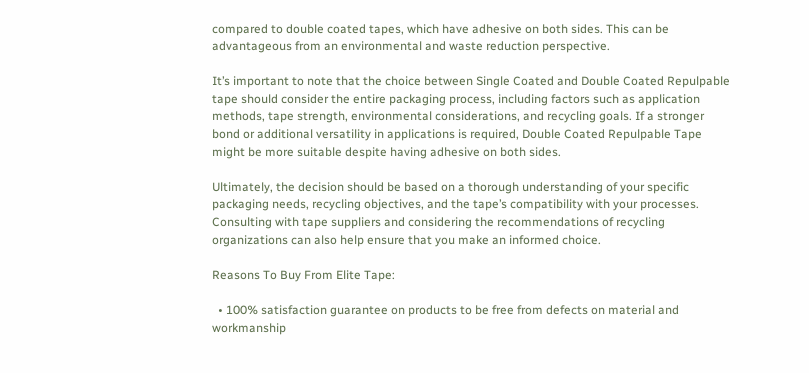compared to double coated tapes, which have adhesive on both sides. This can be advantageous from an environmental and waste reduction perspective.

It’s important to note that the choice between Single Coated and Double Coated Repulpable tape should consider the entire packaging process, including factors such as application methods, tape strength, environmental considerations, and recycling goals. If a stronger bond or additional versatility in applications is required, Double Coated Repulpable Tape might be more suitable despite having adhesive on both sides.

Ultimately, the decision should be based on a thorough understanding of your specific packaging needs, recycling objectives, and the tape’s compatibility with your processes. Consulting with tape suppliers and considering the recommendations of recycling organizations can also help ensure that you make an informed choice.

Reasons To Buy From Elite Tape:

  • 100% satisfaction guarantee on products to be free from defects on material and workmanship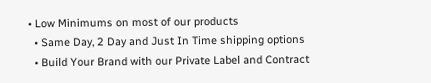• Low Minimums on most of our products
  • Same Day, 2 Day and Just In Time shipping options
  • Build Your Brand with our Private Label and Contract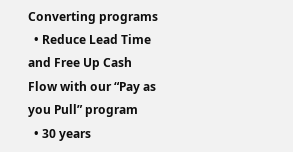Converting programs
  • Reduce Lead Time and Free Up Cash Flow with our “Pay as you Pull” program
  • 30 years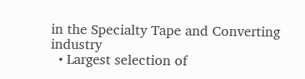in the Specialty Tape and Converting industry
  • Largest selection of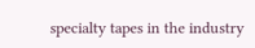specialty tapes in the industry